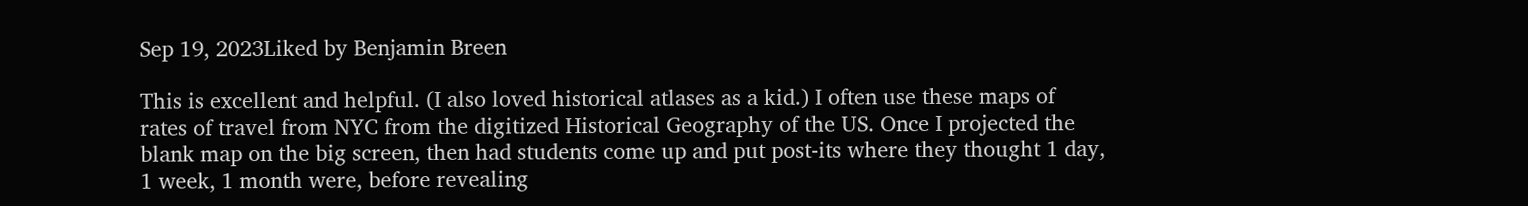Sep 19, 2023Liked by Benjamin Breen

This is excellent and helpful. (I also loved historical atlases as a kid.) I often use these maps of rates of travel from NYC from the digitized Historical Geography of the US. Once I projected the blank map on the big screen, then had students come up and put post-its where they thought 1 day, 1 week, 1 month were, before revealing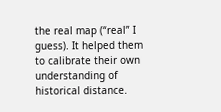the real map (“real” I guess). It helped them to calibrate their own understanding of historical distance.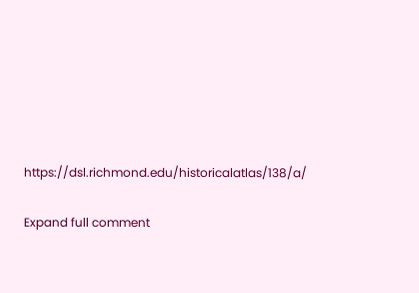https://dsl.richmond.edu/historicalatlas/138/a/

Expand full comment